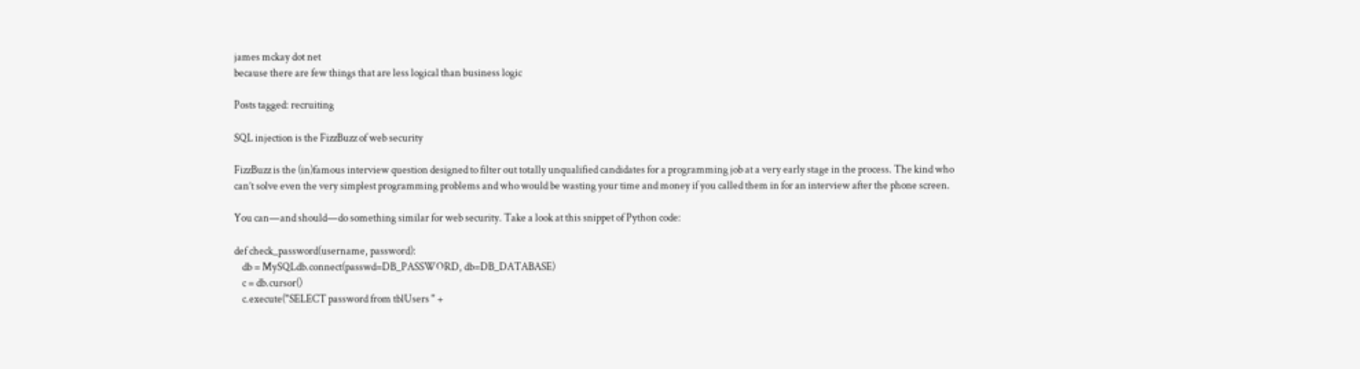james mckay dot net
because there are few things that are less logical than business logic

Posts tagged: recruiting

SQL injection is the FizzBuzz of web security

FizzBuzz is the (in)famous interview question designed to filter out totally unqualified candidates for a programming job at a very early stage in the process. The kind who can’t solve even the very simplest programming problems and who would be wasting your time and money if you called them in for an interview after the phone screen.

You can—and should—do something similar for web security. Take a look at this snippet of Python code:

def check_password(username, password):
    db = MySQLdb.connect(passwd=DB_PASSWORD, db=DB_DATABASE)
    c = db.cursor()
    c.execute("SELECT password from tblUsers " +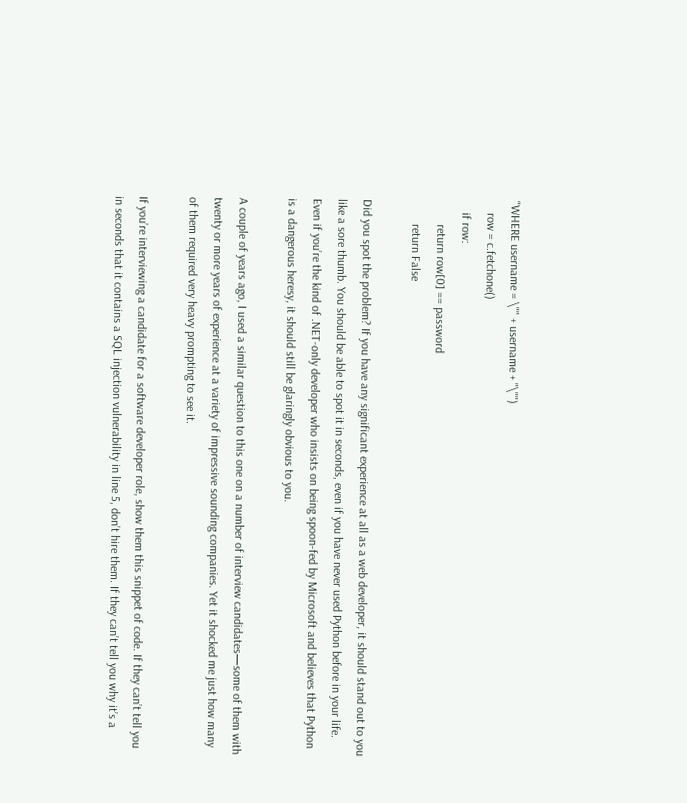"WHERE username = \"" + username + "\"")
    row = c.fetchone()
    if row:
        return row[0] == password
        return False

Did you spot the problem? If you have any significant experience at all as a web developer, it should stand out to you like a sore thumb. You should be able to spot it in seconds, even if you have never used Python before in your life. Even if you’re the kind of .NET-only developer who insists on being spoon-fed by Microsoft and believes that Python is a dangerous heresy, it should still be glaringly obvious to you.

A couple of years ago, I used a similar question to this one on a number of interview candidates—some of them with twenty or more years of experience at a variety of impressive sounding companies. Yet it shocked me just how many of them required very heavy prompting to see it.

If you’re interviewing a candidate for a software developer role, show them this snippet of code. If they can’t tell you in seconds that it contains a SQL injection vulnerability in line 5, don’t hire them. If they can’t tell you why it’s a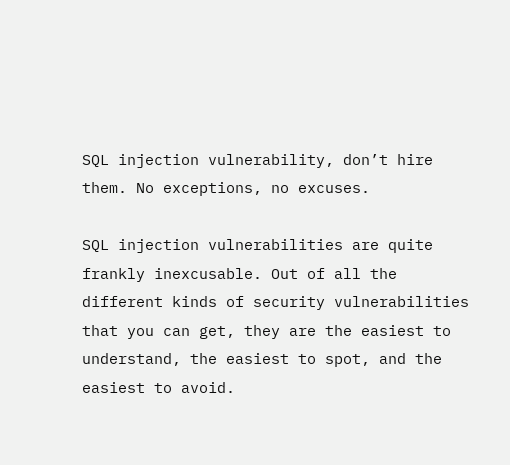SQL injection vulnerability, don’t hire them. No exceptions, no excuses.

SQL injection vulnerabilities are quite frankly inexcusable. Out of all the different kinds of security vulnerabilities that you can get, they are the easiest to understand, the easiest to spot, and the easiest to avoid.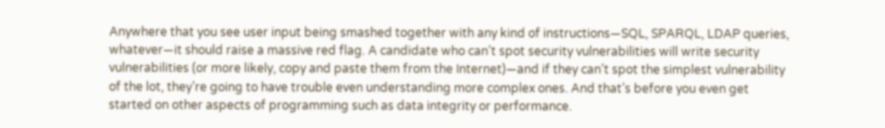Anywhere that you see user input being smashed together with any kind of instructions—SQL, SPARQL, LDAP queries, whatever—it should raise a massive red flag. A candidate who can’t spot security vulnerabilities will write security vulnerabilities (or more likely, copy and paste them from the Internet)—and if they can’t spot the simplest vulnerability of the lot, they’re going to have trouble even understanding more complex ones. And that’s before you even get started on other aspects of programming such as data integrity or performance.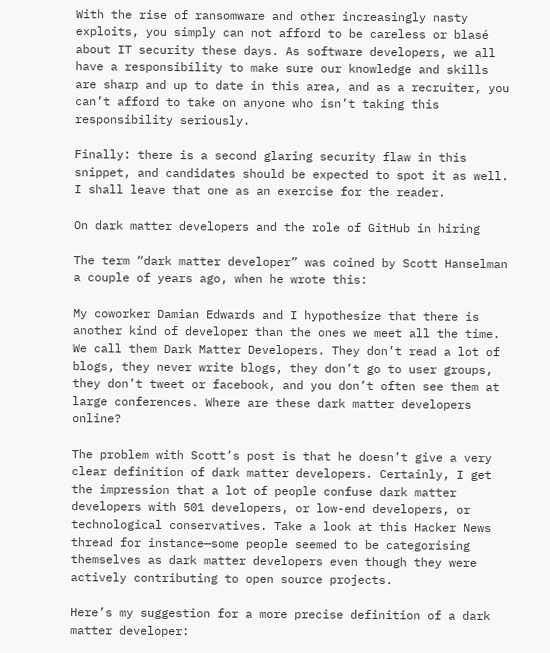With the rise of ransomware and other increasingly nasty exploits, you simply can not afford to be careless or blasé about IT security these days. As software developers, we all have a responsibility to make sure our knowledge and skills are sharp and up to date in this area, and as a recruiter, you can’t afford to take on anyone who isn’t taking this responsibility seriously.

Finally: there is a second glaring security flaw in this snippet, and candidates should be expected to spot it as well. I shall leave that one as an exercise for the reader.

On dark matter developers and the role of GitHub in hiring

The term “dark matter developer” was coined by Scott Hanselman a couple of years ago, when he wrote this:

My coworker Damian Edwards and I hypothesize that there is another kind of developer than the ones we meet all the time. We call them Dark Matter Developers. They don’t read a lot of blogs, they never write blogs, they don’t go to user groups, they don’t tweet or facebook, and you don’t often see them at large conferences. Where are these dark matter developers online?

The problem with Scott’s post is that he doesn’t give a very clear definition of dark matter developers. Certainly, I get the impression that a lot of people confuse dark matter developers with 501 developers, or low-end developers, or technological conservatives. Take a look at this Hacker News thread for instance—some people seemed to be categorising themselves as dark matter developers even though they were actively contributing to open source projects.

Here’s my suggestion for a more precise definition of a dark matter developer: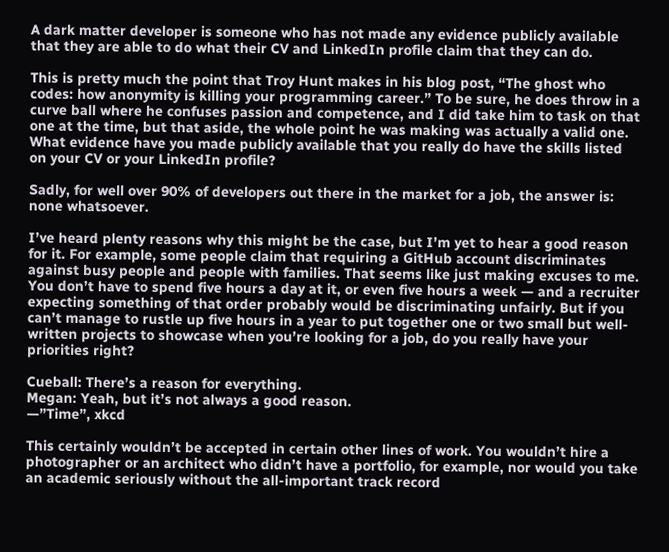A dark matter developer is someone who has not made any evidence publicly available that they are able to do what their CV and LinkedIn profile claim that they can do.

This is pretty much the point that Troy Hunt makes in his blog post, “The ghost who codes: how anonymity is killing your programming career.” To be sure, he does throw in a curve ball where he confuses passion and competence, and I did take him to task on that one at the time, but that aside, the whole point he was making was actually a valid one. What evidence have you made publicly available that you really do have the skills listed on your CV or your LinkedIn profile?

Sadly, for well over 90% of developers out there in the market for a job, the answer is: none whatsoever.

I’ve heard plenty reasons why this might be the case, but I’m yet to hear a good reason for it. For example, some people claim that requiring a GitHub account discriminates against busy people and people with families. That seems like just making excuses to me. You don’t have to spend five hours a day at it, or even five hours a week — and a recruiter expecting something of that order probably would be discriminating unfairly. But if you can’t manage to rustle up five hours in a year to put together one or two small but well-written projects to showcase when you’re looking for a job, do you really have your priorities right?

Cueball: There’s a reason for everything.
Megan: Yeah, but it’s not always a good reason.
—”Time”, xkcd

This certainly wouldn’t be accepted in certain other lines of work. You wouldn’t hire a photographer or an architect who didn’t have a portfolio, for example, nor would you take an academic seriously without the all-important track record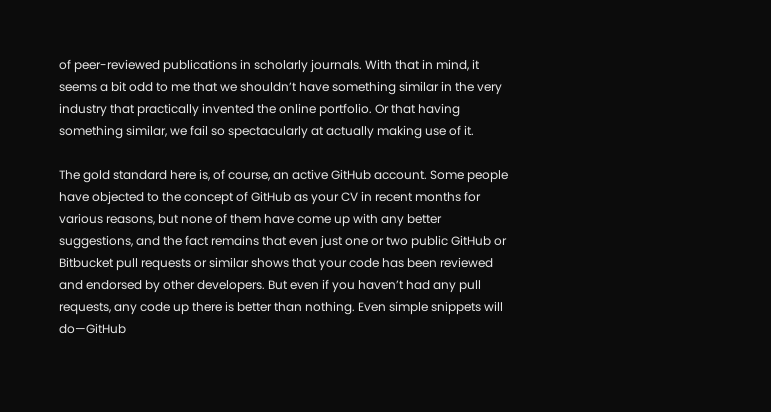of peer-reviewed publications in scholarly journals. With that in mind, it seems a bit odd to me that we shouldn’t have something similar in the very industry that practically invented the online portfolio. Or that having something similar, we fail so spectacularly at actually making use of it.

The gold standard here is, of course, an active GitHub account. Some people have objected to the concept of GitHub as your CV in recent months for various reasons, but none of them have come up with any better suggestions, and the fact remains that even just one or two public GitHub or Bitbucket pull requests or similar shows that your code has been reviewed and endorsed by other developers. But even if you haven’t had any pull requests, any code up there is better than nothing. Even simple snippets will do—GitHub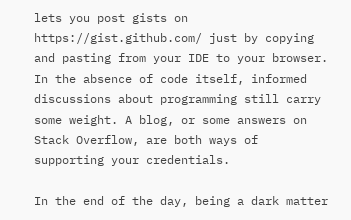lets you post gists on https://gist.github.com/ just by copying and pasting from your IDE to your browser. In the absence of code itself, informed discussions about programming still carry some weight. A blog, or some answers on Stack Overflow, are both ways of supporting your credentials.

In the end of the day, being a dark matter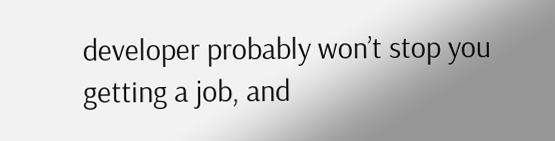developer probably won’t stop you getting a job, and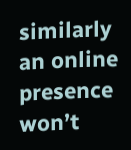similarly an online presence won’t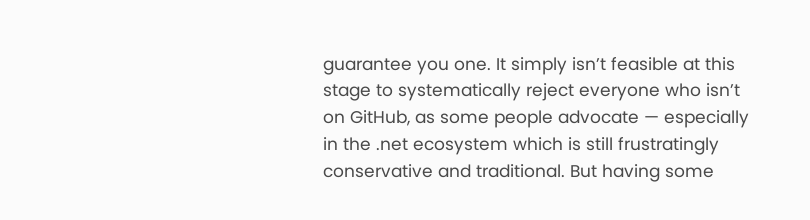guarantee you one. It simply isn’t feasible at this stage to systematically reject everyone who isn’t on GitHub, as some people advocate — especially in the .net ecosystem which is still frustratingly conservative and traditional. But having some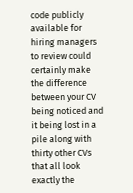code publicly available for hiring managers to review could certainly make the difference between your CV being noticed and it being lost in a pile along with thirty other CVs that all look exactly the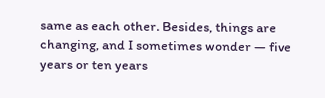same as each other. Besides, things are changing, and I sometimes wonder — five years or ten years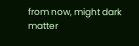from now, might dark matter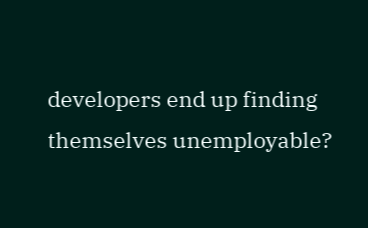developers end up finding themselves unemployable?